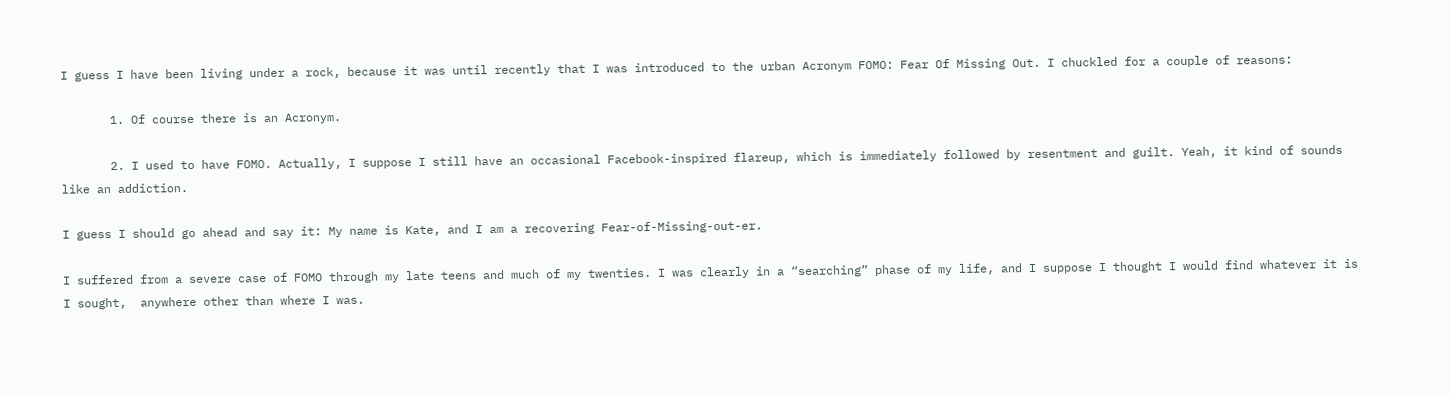I guess I have been living under a rock, because it was until recently that I was introduced to the urban Acronym FOMO: Fear Of Missing Out. I chuckled for a couple of reasons:

       1. Of course there is an Acronym.

       2. I used to have FOMO. Actually, I suppose I still have an occasional Facebook-inspired flareup, which is immediately followed by resentment and guilt. Yeah, it kind of sounds like an addiction.

I guess I should go ahead and say it: My name is Kate, and I am a recovering Fear-of-Missing-out-er.

I suffered from a severe case of FOMO through my late teens and much of my twenties. I was clearly in a “searching” phase of my life, and I suppose I thought I would find whatever it is I sought,  anywhere other than where I was.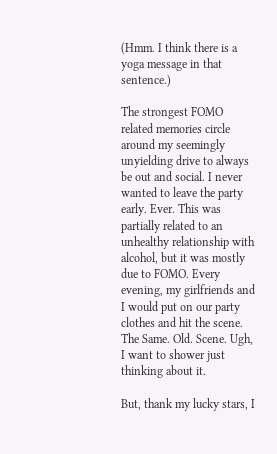(Hmm. I think there is a yoga message in that sentence.)

The strongest FOMO related memories circle around my seemingly unyielding drive to always be out and social. I never wanted to leave the party early. Ever. This was partially related to an unhealthy relationship with alcohol, but it was mostly due to FOMO. Every evening, my girlfriends and I would put on our party clothes and hit the scene. The Same. Old. Scene. Ugh, I want to shower just thinking about it.

But, thank my lucky stars, I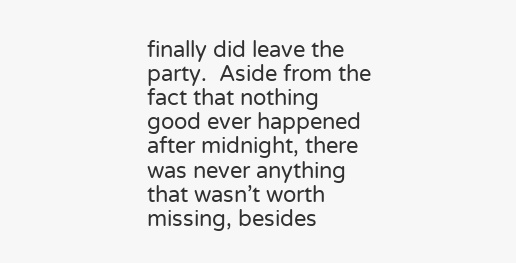finally did leave the party.  Aside from the fact that nothing good ever happened after midnight, there was never anything that wasn’t worth missing, besides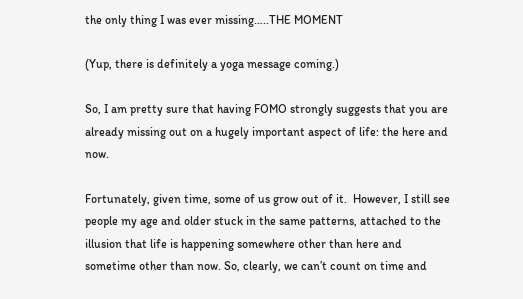the only thing I was ever missing…..THE MOMENT

(Yup, there is definitely a yoga message coming.)

So, I am pretty sure that having FOMO strongly suggests that you are already missing out on a hugely important aspect of life: the here and now.

Fortunately, given time, some of us grow out of it.  However, I still see people my age and older stuck in the same patterns, attached to the illusion that life is happening somewhere other than here and sometime other than now. So, clearly, we can’t count on time and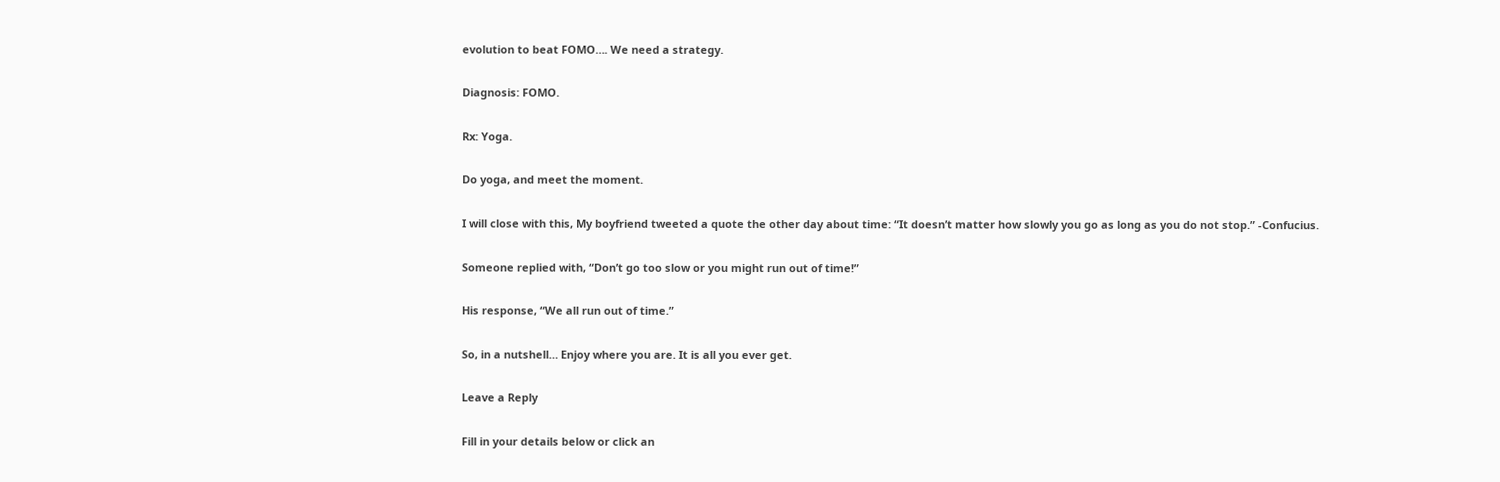evolution to beat FOMO…. We need a strategy.

Diagnosis: FOMO.

Rx: Yoga.

Do yoga, and meet the moment.

I will close with this, My boyfriend tweeted a quote the other day about time: “It doesn’t matter how slowly you go as long as you do not stop.” -Confucius.

Someone replied with, “Don’t go too slow or you might run out of time!”

His response, “We all run out of time.”

So, in a nutshell… Enjoy where you are. It is all you ever get.

Leave a Reply

Fill in your details below or click an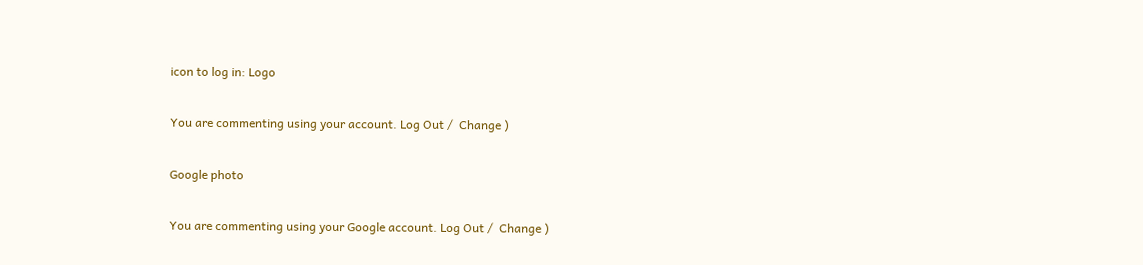icon to log in: Logo

You are commenting using your account. Log Out /  Change )

Google photo

You are commenting using your Google account. Log Out /  Change )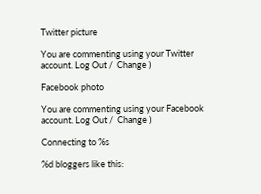Twitter picture

You are commenting using your Twitter account. Log Out /  Change )

Facebook photo

You are commenting using your Facebook account. Log Out /  Change )

Connecting to %s

%d bloggers like this: